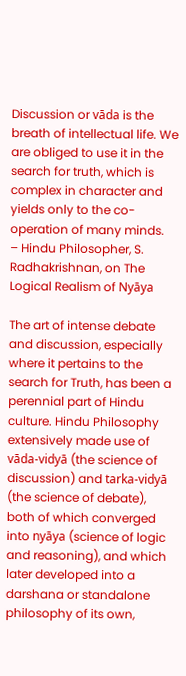Discussion or vāda is the breath of intellectual life. We are obliged to use it in the search for truth, which is complex in character and yields only to the co-operation of many minds.
– Hindu Philosopher, S. Radhakrishnan, on The Logical Realism of Nyāya

The art of intense debate and discussion, especially where it pertains to the search for Truth, has been a perennial part of Hindu culture. Hindu Philosophy extensively made use of vāda-vidyā (the science of discussion) and tarka-vidyā (the science of debate), both of which converged into nyāya (science of logic and reasoning), and which later developed into a darshana or standalone philosophy of its own,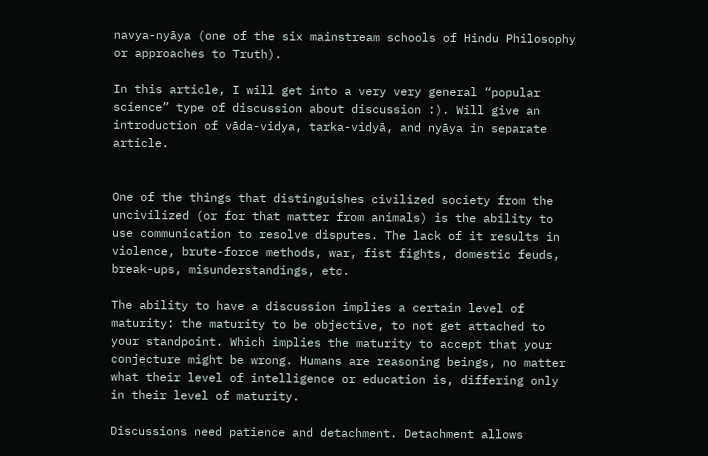navya-nyāya (one of the six mainstream schools of Hindu Philosophy or approaches to Truth).

In this article, I will get into a very very general “popular science” type of discussion about discussion :). Will give an introduction of vāda-vidya, tarka-vidyā, and nyāya in separate article.


One of the things that distinguishes civilized society from the uncivilized (or for that matter from animals) is the ability to use communication to resolve disputes. The lack of it results in violence, brute-force methods, war, fist fights, domestic feuds, break-ups, misunderstandings, etc.

The ability to have a discussion implies a certain level of maturity: the maturity to be objective, to not get attached to your standpoint. Which implies the maturity to accept that your conjecture might be wrong. Humans are reasoning beings, no matter what their level of intelligence or education is, differing only in their level of maturity.

Discussions need patience and detachment. Detachment allows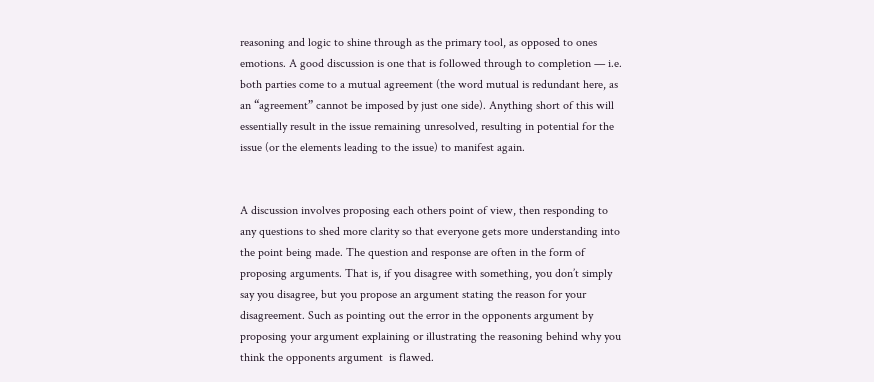reasoning and logic to shine through as the primary tool, as opposed to ones emotions. A good discussion is one that is followed through to completion — i.e. both parties come to a mutual agreement (the word mutual is redundant here, as an “agreement” cannot be imposed by just one side). Anything short of this will essentially result in the issue remaining unresolved, resulting in potential for the issue (or the elements leading to the issue) to manifest again.


A discussion involves proposing each others point of view, then responding to any questions to shed more clarity so that everyone gets more understanding into the point being made. The question and response are often in the form of proposing arguments. That is, if you disagree with something, you don’t simply say you disagree, but you propose an argument stating the reason for your disagreement. Such as pointing out the error in the opponents argument by proposing your argument explaining or illustrating the reasoning behind why you think the opponents argument  is flawed.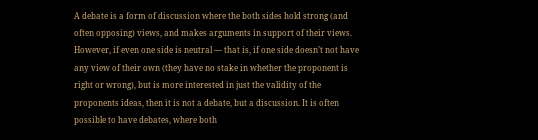A debate is a form of discussion where the both sides hold strong (and often opposing) views, and makes arguments in support of their views. However, if even one side is neutral — that is, if one side doesn’t not have any view of their own (they have no stake in whether the proponent is right or wrong), but is more interested in just the validity of the proponents ideas, then it is not a debate, but a discussion. It is often possible to have debates, where both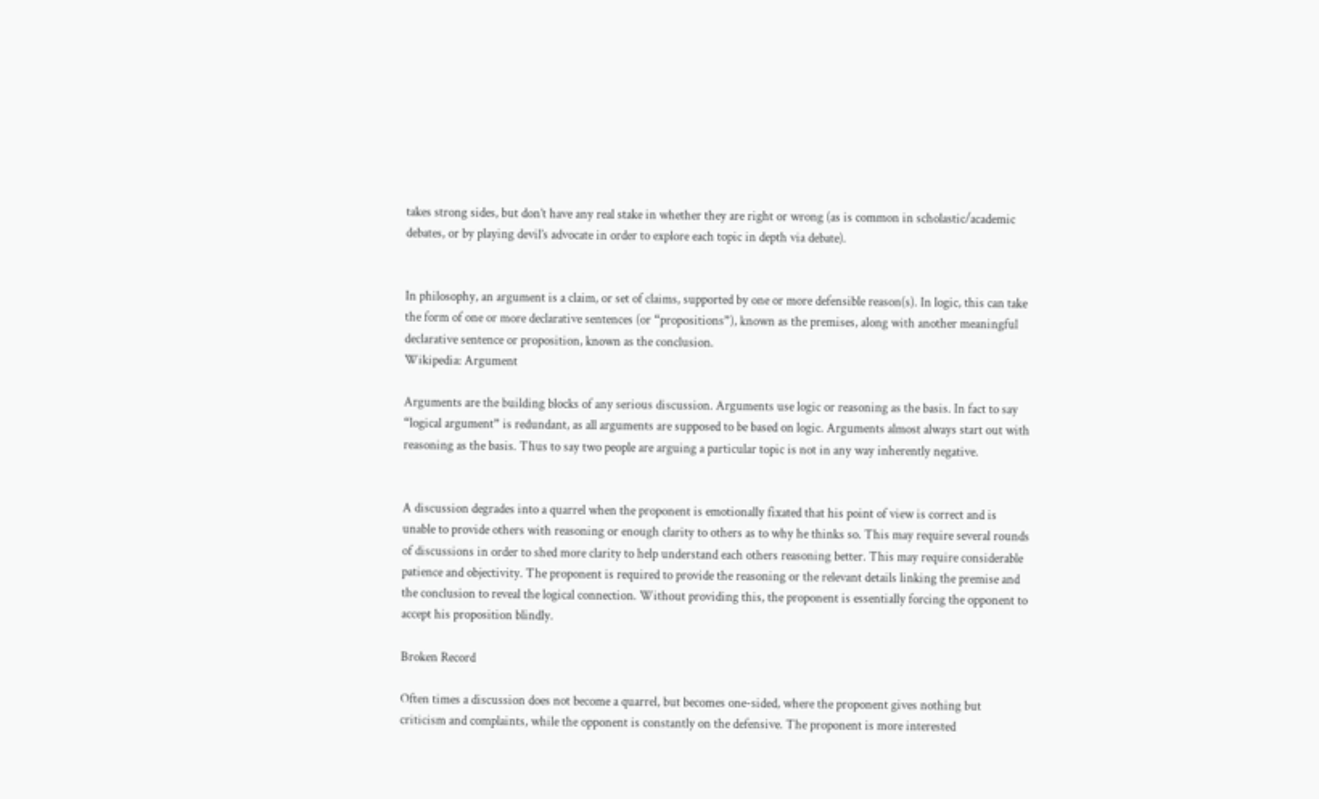takes strong sides, but don’t have any real stake in whether they are right or wrong (as is common in scholastic/academic debates, or by playing devil’s advocate in order to explore each topic in depth via debate).


In philosophy, an argument is a claim, or set of claims, supported by one or more defensible reason(s). In logic, this can take the form of one or more declarative sentences (or “propositions”), known as the premises, along with another meaningful declarative sentence or proposition, known as the conclusion.
Wikipedia: Argument

Arguments are the building blocks of any serious discussion. Arguments use logic or reasoning as the basis. In fact to say “logical argument” is redundant, as all arguments are supposed to be based on logic. Arguments almost always start out with reasoning as the basis. Thus to say two people are arguing a particular topic is not in any way inherently negative.


A discussion degrades into a quarrel when the proponent is emotionally fixated that his point of view is correct and is unable to provide others with reasoning or enough clarity to others as to why he thinks so. This may require several rounds of discussions in order to shed more clarity to help understand each others reasoning better. This may require considerable patience and objectivity. The proponent is required to provide the reasoning or the relevant details linking the premise and the conclusion to reveal the logical connection. Without providing this, the proponent is essentially forcing the opponent to accept his proposition blindly.

Broken Record

Often times a discussion does not become a quarrel, but becomes one-sided, where the proponent gives nothing but criticism and complaints, while the opponent is constantly on the defensive. The proponent is more interested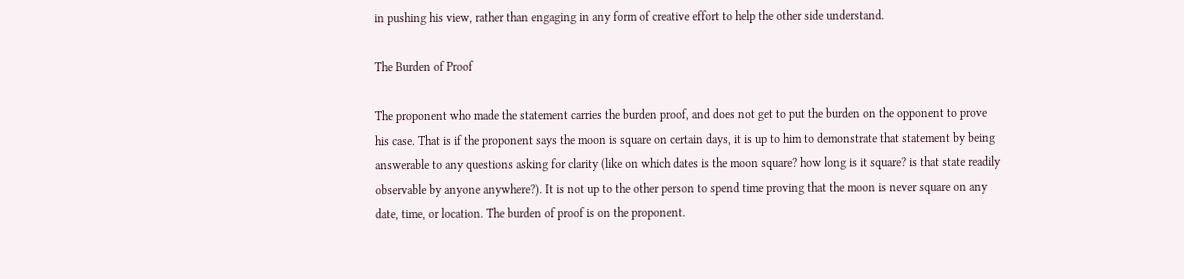in pushing his view, rather than engaging in any form of creative effort to help the other side understand.

The Burden of Proof

The proponent who made the statement carries the burden proof, and does not get to put the burden on the opponent to prove his case. That is if the proponent says the moon is square on certain days, it is up to him to demonstrate that statement by being answerable to any questions asking for clarity (like on which dates is the moon square? how long is it square? is that state readily observable by anyone anywhere?). It is not up to the other person to spend time proving that the moon is never square on any date, time, or location. The burden of proof is on the proponent.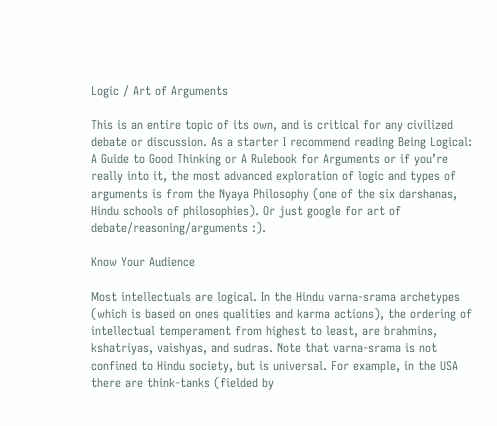Logic / Art of Arguments

This is an entire topic of its own, and is critical for any civilized debate or discussion. As a starter I recommend reading Being Logical: A Guide to Good Thinking or A Rulebook for Arguments or if you’re really into it, the most advanced exploration of logic and types of arguments is from the Nyaya Philosophy (one of the six darshanas, Hindu schools of philosophies). Or just google for art of debate/reasoning/arguments :).

Know Your Audience

Most intellectuals are logical. In the Hindu varna-srama archetypes (which is based on ones qualities and karma actions), the ordering of intellectual temperament from highest to least, are brahmins, kshatriyas, vaishyas, and sudras. Note that varna-srama is not confined to Hindu society, but is universal. For example, in the USA there are think-tanks (fielded by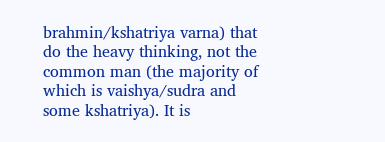brahmin/kshatriya varna) that do the heavy thinking, not the common man (the majority of which is vaishya/sudra and some kshatriya). It is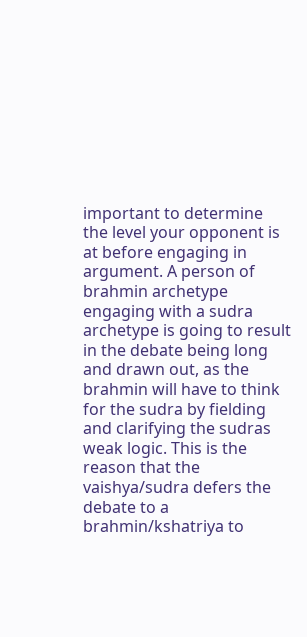important to determine the level your opponent is at before engaging in argument. A person of brahmin archetype engaging with a sudra archetype is going to result in the debate being long and drawn out, as the brahmin will have to think for the sudra by fielding and clarifying the sudras weak logic. This is the reason that the vaishya/sudra defers the debate to a brahmin/kshatriya to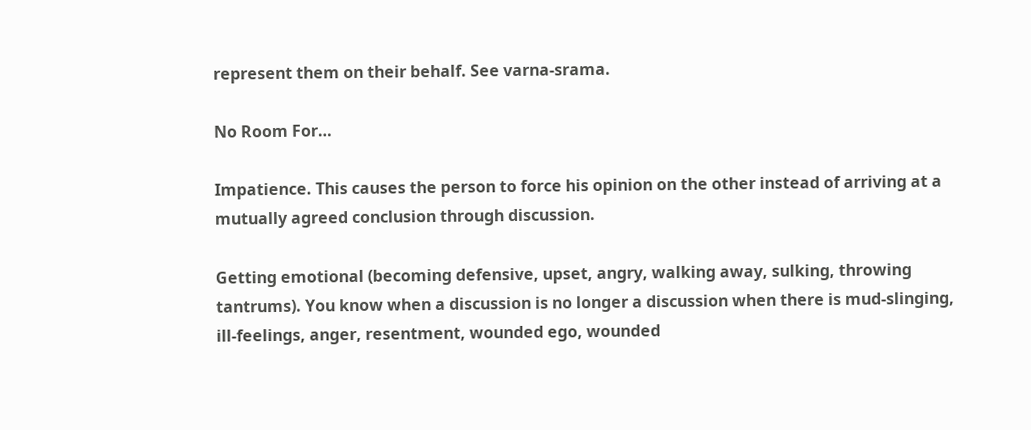represent them on their behalf. See varna-srama.

No Room For…

Impatience. This causes the person to force his opinion on the other instead of arriving at a mutually agreed conclusion through discussion.

Getting emotional (becoming defensive, upset, angry, walking away, sulking, throwing tantrums). You know when a discussion is no longer a discussion when there is mud-slinging, ill-feelings, anger, resentment, wounded ego, wounded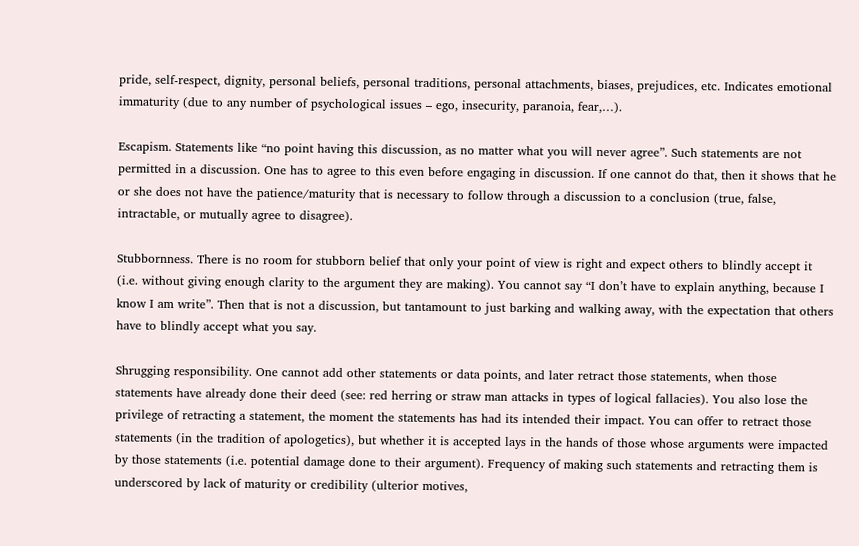pride, self-respect, dignity, personal beliefs, personal traditions, personal attachments, biases, prejudices, etc. Indicates emotional immaturity (due to any number of psychological issues – ego, insecurity, paranoia, fear,…).

Escapism. Statements like “no point having this discussion, as no matter what you will never agree”. Such statements are not permitted in a discussion. One has to agree to this even before engaging in discussion. If one cannot do that, then it shows that he or she does not have the patience/maturity that is necessary to follow through a discussion to a conclusion (true, false, intractable, or mutually agree to disagree).

Stubbornness. There is no room for stubborn belief that only your point of view is right and expect others to blindly accept it (i.e. without giving enough clarity to the argument they are making). You cannot say “I don’t have to explain anything, because I know I am write”. Then that is not a discussion, but tantamount to just barking and walking away, with the expectation that others have to blindly accept what you say.

Shrugging responsibility. One cannot add other statements or data points, and later retract those statements, when those statements have already done their deed (see: red herring or straw man attacks in types of logical fallacies). You also lose the privilege of retracting a statement, the moment the statements has had its intended their impact. You can offer to retract those statements (in the tradition of apologetics), but whether it is accepted lays in the hands of those whose arguments were impacted by those statements (i.e. potential damage done to their argument). Frequency of making such statements and retracting them is underscored by lack of maturity or credibility (ulterior motives,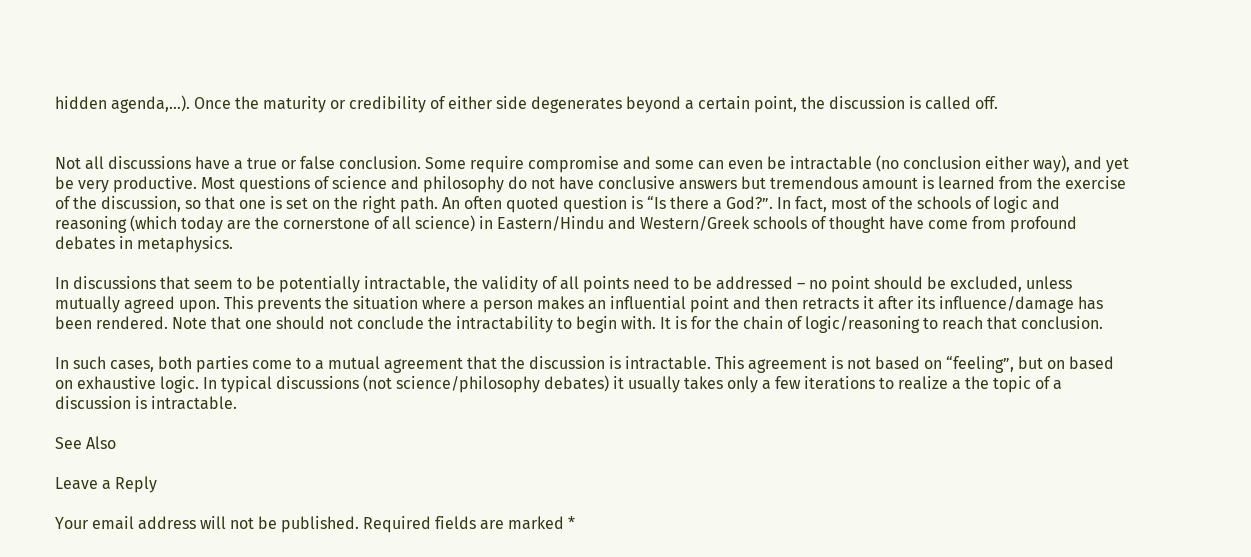hidden agenda,…). Once the maturity or credibility of either side degenerates beyond a certain point, the discussion is called off.


Not all discussions have a true or false conclusion. Some require compromise and some can even be intractable (no conclusion either way), and yet be very productive. Most questions of science and philosophy do not have conclusive answers but tremendous amount is learned from the exercise of the discussion, so that one is set on the right path. An often quoted question is “Is there a God?”. In fact, most of the schools of logic and reasoning (which today are the cornerstone of all science) in Eastern/Hindu and Western/Greek schools of thought have come from profound debates in metaphysics.

In discussions that seem to be potentially intractable, the validity of all points need to be addressed – no point should be excluded, unless mutually agreed upon. This prevents the situation where a person makes an influential point and then retracts it after its influence/damage has been rendered. Note that one should not conclude the intractability to begin with. It is for the chain of logic/reasoning to reach that conclusion.

In such cases, both parties come to a mutual agreement that the discussion is intractable. This agreement is not based on “feeling”, but on based on exhaustive logic. In typical discussions (not science/philosophy debates) it usually takes only a few iterations to realize a the topic of a discussion is intractable.

See Also

Leave a Reply

Your email address will not be published. Required fields are marked *